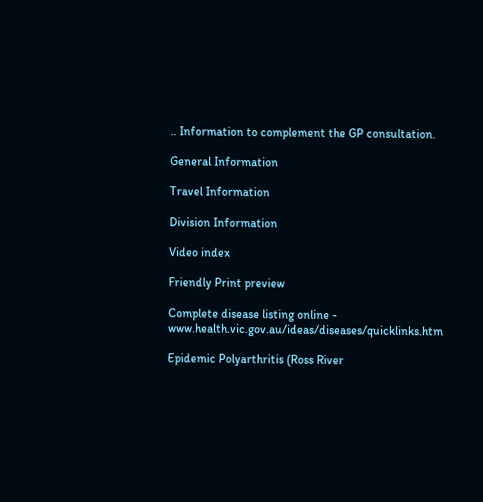.. Information to complement the GP consultation.

General Information

Travel Information

Division Information

Video index

Friendly Print preview

Complete disease listing online - www.health.vic.gov.au/ideas/diseases/quicklinks.htm

Epidemic Polyarthritis (Ross River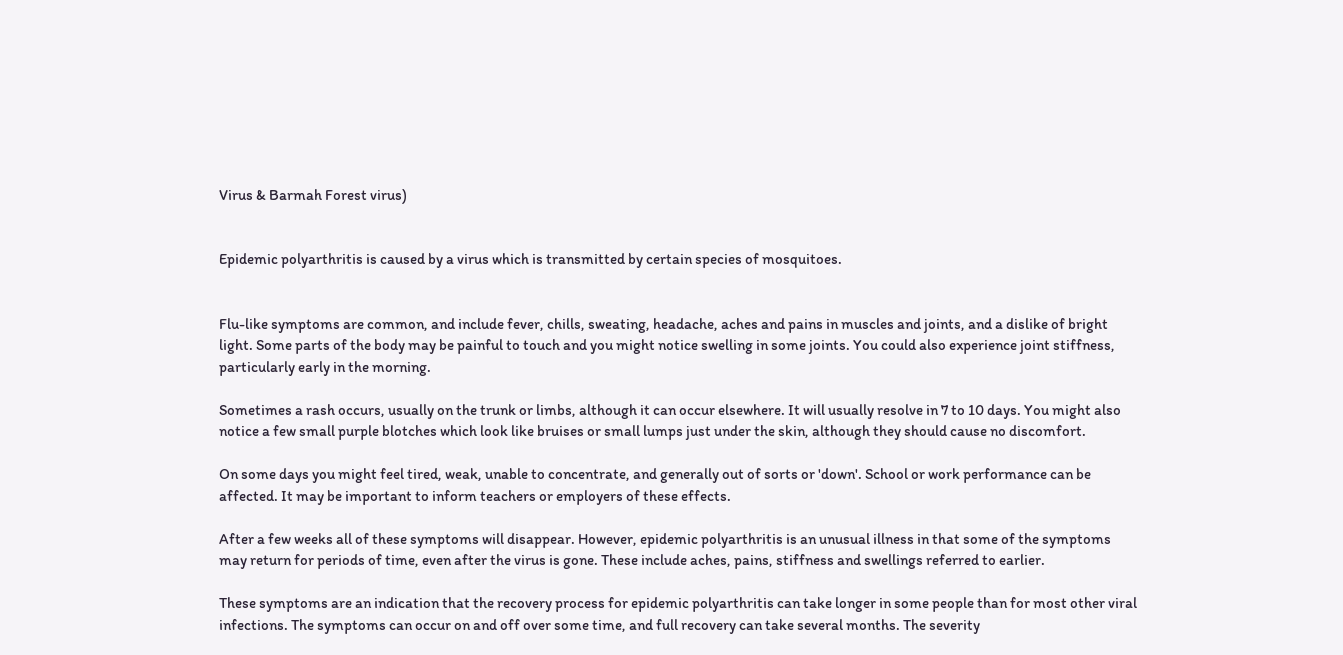Virus & Barmah Forest virus)


Epidemic polyarthritis is caused by a virus which is transmitted by certain species of mosquitoes.


Flu-like symptoms are common, and include fever, chills, sweating, headache, aches and pains in muscles and joints, and a dislike of bright light. Some parts of the body may be painful to touch and you might notice swelling in some joints. You could also experience joint stiffness, particularly early in the morning.

Sometimes a rash occurs, usually on the trunk or limbs, although it can occur elsewhere. It will usually resolve in 7 to 10 days. You might also notice a few small purple blotches which look like bruises or small lumps just under the skin, although they should cause no discomfort.

On some days you might feel tired, weak, unable to concentrate, and generally out of sorts or 'down'. School or work performance can be affected. It may be important to inform teachers or employers of these effects.

After a few weeks all of these symptoms will disappear. However, epidemic polyarthritis is an unusual illness in that some of the symptoms may return for periods of time, even after the virus is gone. These include aches, pains, stiffness and swellings referred to earlier.

These symptoms are an indication that the recovery process for epidemic polyarthritis can take longer in some people than for most other viral infections. The symptoms can occur on and off over some time, and full recovery can take several months. The severity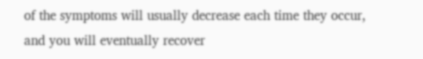of the symptoms will usually decrease each time they occur, and you will eventually recover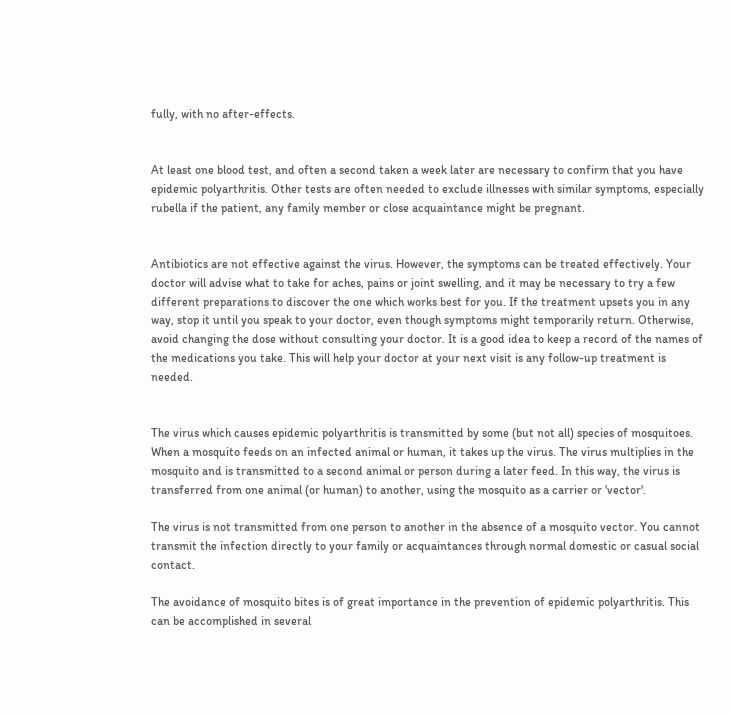fully, with no after-effects.


At least one blood test, and often a second taken a week later are necessary to confirm that you have epidemic polyarthritis. Other tests are often needed to exclude illnesses with similar symptoms, especially rubella if the patient, any family member or close acquaintance might be pregnant.


Antibiotics are not effective against the virus. However, the symptoms can be treated effectively. Your doctor will advise what to take for aches, pains or joint swelling, and it may be necessary to try a few different preparations to discover the one which works best for you. If the treatment upsets you in any way, stop it until you speak to your doctor, even though symptoms might temporarily return. Otherwise, avoid changing the dose without consulting your doctor. It is a good idea to keep a record of the names of the medications you take. This will help your doctor at your next visit is any follow-up treatment is needed.


The virus which causes epidemic polyarthritis is transmitted by some (but not all) species of mosquitoes. When a mosquito feeds on an infected animal or human, it takes up the virus. The virus multiplies in the mosquito and is transmitted to a second animal or person during a later feed. In this way, the virus is transferred from one animal (or human) to another, using the mosquito as a carrier or 'vector'.

The virus is not transmitted from one person to another in the absence of a mosquito vector. You cannot transmit the infection directly to your family or acquaintances through normal domestic or casual social contact.

The avoidance of mosquito bites is of great importance in the prevention of epidemic polyarthritis. This can be accomplished in several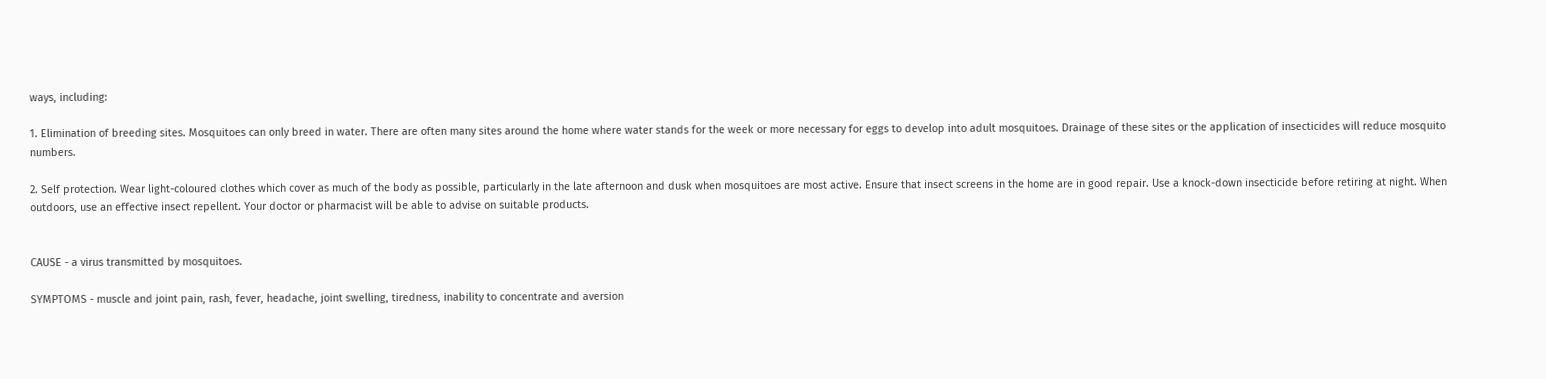ways, including:

1. Elimination of breeding sites. Mosquitoes can only breed in water. There are often many sites around the home where water stands for the week or more necessary for eggs to develop into adult mosquitoes. Drainage of these sites or the application of insecticides will reduce mosquito numbers.

2. Self protection. Wear light-coloured clothes which cover as much of the body as possible, particularly in the late afternoon and dusk when mosquitoes are most active. Ensure that insect screens in the home are in good repair. Use a knock-down insecticide before retiring at night. When outdoors, use an effective insect repellent. Your doctor or pharmacist will be able to advise on suitable products.


CAUSE - a virus transmitted by mosquitoes.

SYMPTOMS - muscle and joint pain, rash, fever, headache, joint swelling, tiredness, inability to concentrate and aversion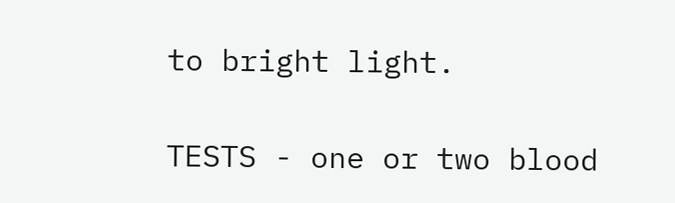to bright light.

TESTS - one or two blood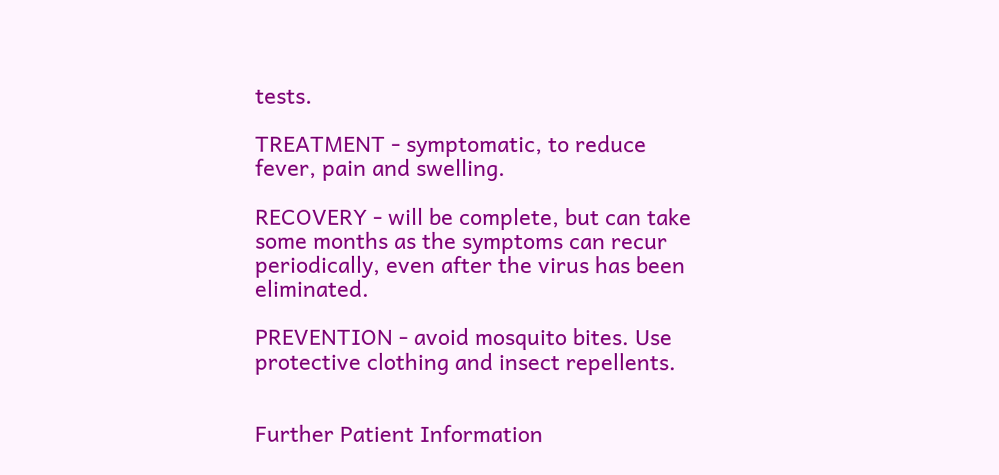tests.

TREATMENT - symptomatic, to reduce fever, pain and swelling.

RECOVERY - will be complete, but can take some months as the symptoms can recur periodically, even after the virus has been eliminated.

PREVENTION - avoid mosquito bites. Use protective clothing and insect repellents.


Further Patient Information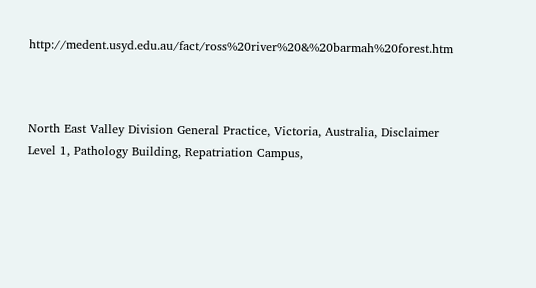http://medent.usyd.edu.au/fact/ross%20river%20&%20barmah%20forest.htm



North East Valley Division General Practice, Victoria, Australia, Disclaimer
Level 1, Pathology Building, Repatriation Campus,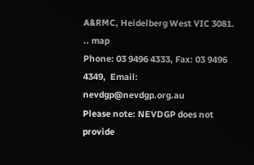A&RMC, Heidelberg West VIC 3081. .. map
Phone: 03 9496 4333, Fax: 03 9496 4349,  Email: nevdgp@nevdgp.org.au
Please note: NEVDGP does not provide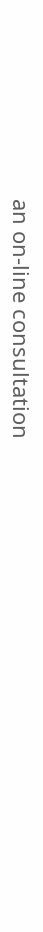an on-line consultation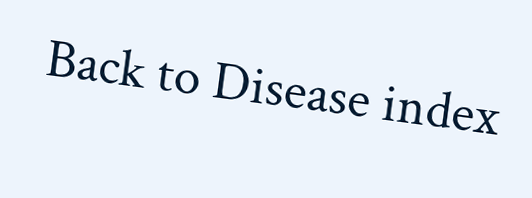Back to Disease index